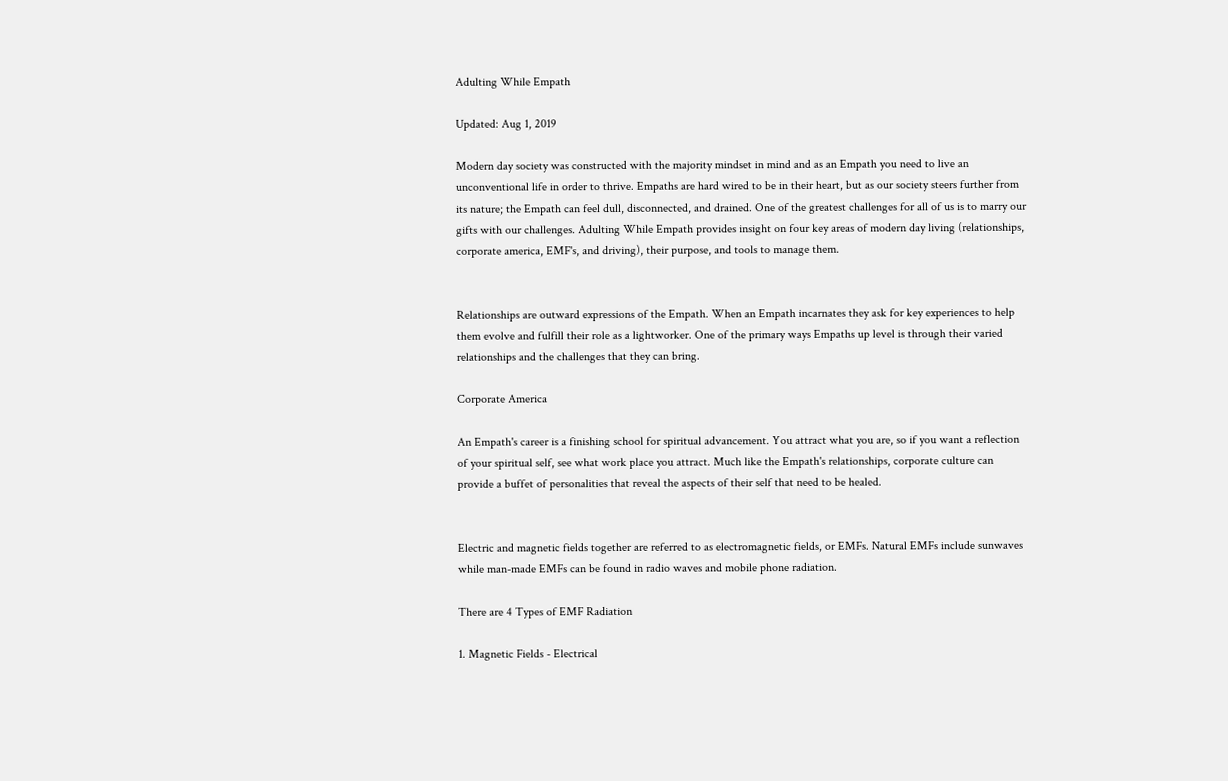Adulting While Empath

Updated: Aug 1, 2019

Modern day society was constructed with the majority mindset in mind and as an Empath you need to live an unconventional life in order to thrive. Empaths are hard wired to be in their heart, but as our society steers further from its nature; the Empath can feel dull, disconnected, and drained. One of the greatest challenges for all of us is to marry our gifts with our challenges. Adulting While Empath provides insight on four key areas of modern day living (relationships, corporate america, EMF's, and driving), their purpose, and tools to manage them.


Relationships are outward expressions of the Empath. When an Empath incarnates they ask for key experiences to help them evolve and fulfill their role as a lightworker. One of the primary ways Empaths up level is through their varied relationships and the challenges that they can bring.

Corporate America

An Empath's career is a finishing school for spiritual advancement. You attract what you are, so if you want a reflection of your spiritual self, see what work place you attract. Much like the Empath's relationships, corporate culture can provide a buffet of personalities that reveal the aspects of their self that need to be healed.


Electric and magnetic fields together are referred to as electromagnetic fields, or EMFs. Natural EMFs include sunwaves while man-made EMFs can be found in radio waves and mobile phone radiation.

There are 4 Types of EMF Radiation

1. Magnetic Fields - Electrical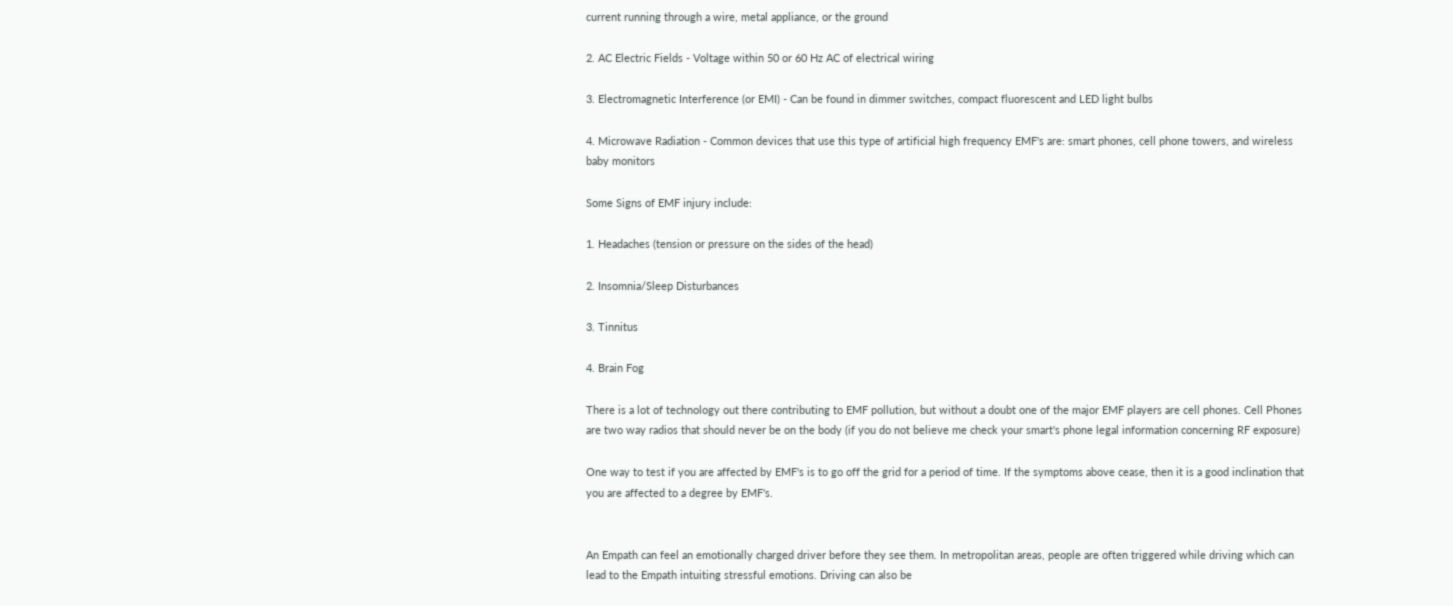current running through a wire, metal appliance, or the ground

2. AC Electric Fields - Voltage within 50 or 60 Hz AC of electrical wiring

3. Electromagnetic Interference (or EMI) - Can be found in dimmer switches, compact fluorescent and LED light bulbs

4. Microwave Radiation - Common devices that use this type of artificial high frequency EMF's are: smart phones, cell phone towers, and wireless baby monitors

Some Signs of EMF injury include:

1. Headaches (tension or pressure on the sides of the head)

2. Insomnia/Sleep Disturbances

3. Tinnitus

4. Brain Fog

There is a lot of technology out there contributing to EMF pollution, but without a doubt one of the major EMF players are cell phones. Cell Phones are two way radios that should never be on the body (if you do not believe me check your smart's phone legal information concerning RF exposure)

One way to test if you are affected by EMF's is to go off the grid for a period of time. If the symptoms above cease, then it is a good inclination that you are affected to a degree by EMF's.


An Empath can feel an emotionally charged driver before they see them. In metropolitan areas, people are often triggered while driving which can lead to the Empath intuiting stressful emotions. Driving can also be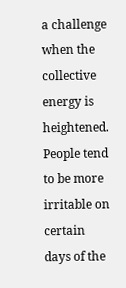a challenge when the collective energy is heightened. People tend to be more irritable on certain days of the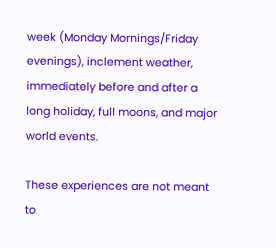week (Monday Mornings/Friday evenings), inclement weather, immediately before and after a long holiday, full moons, and major world events.

These experiences are not meant to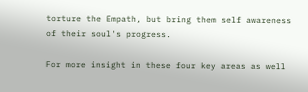torture the Empath, but bring them self awareness of their soul's progress.

For more insight in these four key areas as well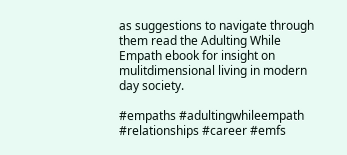as suggestions to navigate through them read the Adulting While Empath ebook for insight on mulitdimensional living in modern day society.

#empaths #adultingwhileempath #relationships #career #emfs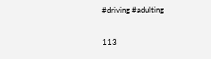#driving #adulting

113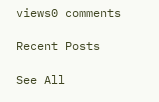views0 comments

Recent Posts

See All